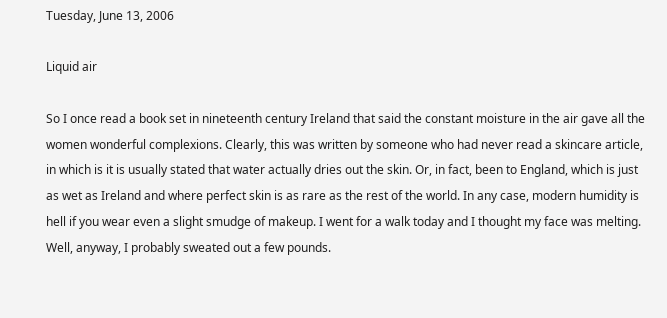Tuesday, June 13, 2006

Liquid air

So I once read a book set in nineteenth century Ireland that said the constant moisture in the air gave all the women wonderful complexions. Clearly, this was written by someone who had never read a skincare article, in which is it is usually stated that water actually dries out the skin. Or, in fact, been to England, which is just as wet as Ireland and where perfect skin is as rare as the rest of the world. In any case, modern humidity is hell if you wear even a slight smudge of makeup. I went for a walk today and I thought my face was melting. Well, anyway, I probably sweated out a few pounds.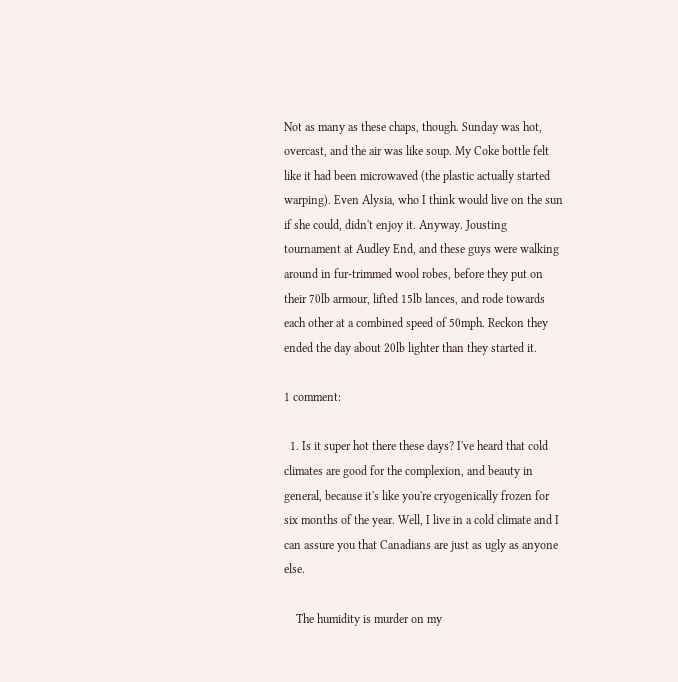Not as many as these chaps, though. Sunday was hot, overcast, and the air was like soup. My Coke bottle felt like it had been microwaved (the plastic actually started warping). Even Alysia, who I think would live on the sun if she could, didn't enjoy it. Anyway. Jousting tournament at Audley End, and these guys were walking around in fur-trimmed wool robes, before they put on their 70lb armour, lifted 15lb lances, and rode towards each other at a combined speed of 50mph. Reckon they ended the day about 20lb lighter than they started it.

1 comment:

  1. Is it super hot there these days? I've heard that cold climates are good for the complexion, and beauty in general, because it's like you're cryogenically frozen for six months of the year. Well, I live in a cold climate and I can assure you that Canadians are just as ugly as anyone else.

    The humidity is murder on my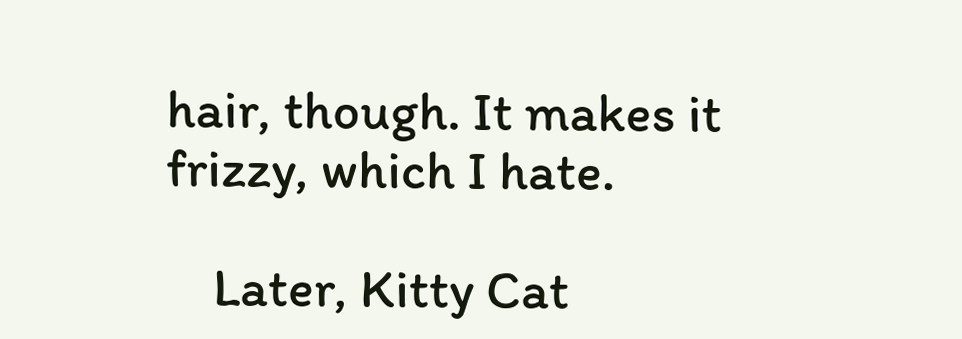hair, though. It makes it frizzy, which I hate.

    Later, Kitty Cat